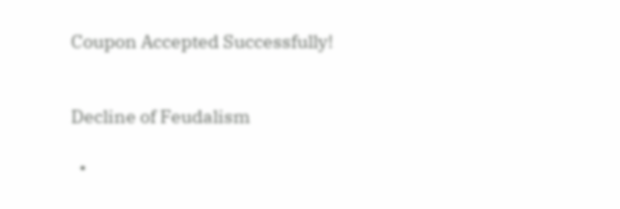Coupon Accepted Successfully!


Decline of Feudalism

  •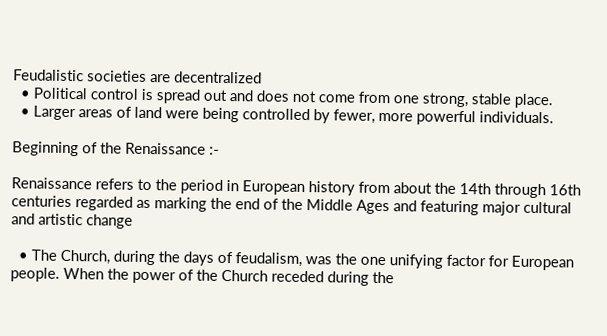Feudalistic societies are decentralized
  • Political control is spread out and does not come from one strong, stable place.
  • Larger areas of land were being controlled by fewer, more powerful individuals.

Beginning of the Renaissance :-

Renaissance refers to the period in European history from about the 14th through 16th centuries regarded as marking the end of the Middle Ages and featuring major cultural and artistic change

  • The Church, during the days of feudalism, was the one unifying factor for European people. When the power of the Church receded during the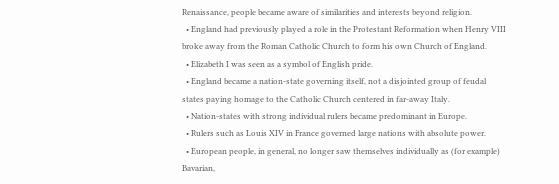Renaissance, people became aware of similarities and interests beyond religion.
  • England had previously played a role in the Protestant Reformation when Henry VIII broke away from the Roman Catholic Church to form his own Church of England.
  • Elizabeth I was seen as a symbol of English pride.
  • England became a nation-state governing itself, not a disjointed group of feudal states paying homage to the Catholic Church centered in far-away Italy.
  • Nation-states with strong individual rulers became predominant in Europe.
  • Rulers such as Louis XIV in France governed large nations with absolute power.
  • European people, in general, no longer saw themselves individually as (for example) Bavarian,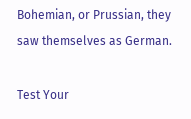Bohemian, or Prussian, they saw themselves as German.

Test Your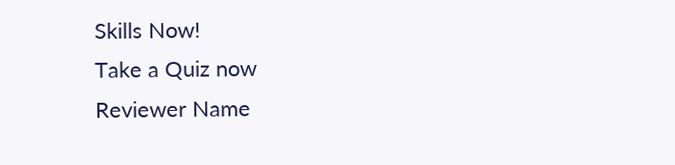Skills Now!
Take a Quiz now
Reviewer Name